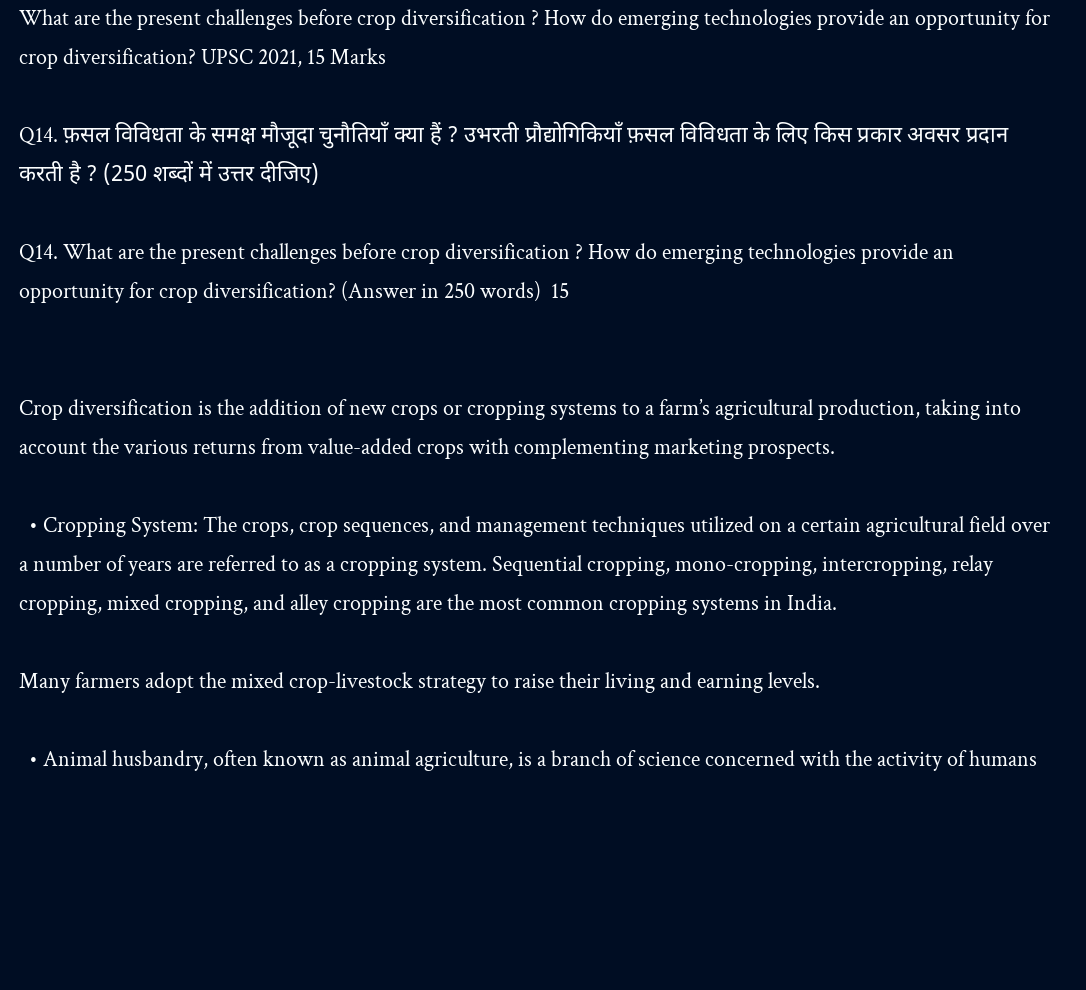What are the present challenges before crop diversification ? How do emerging technologies provide an opportunity for crop diversification? UPSC 2021, 15 Marks

Q14. फ़सल विविधता के समक्ष मौजूदा चुनौतियाँ क्या हैं ? उभरती प्रौद्योगिकियाँ फ़सल विविधता के लिए किस प्रकार अवसर प्रदान करती है ? (250 शब्दों में उत्तर दीजिए)

Q14. What are the present challenges before crop diversification ? How do emerging technologies provide an opportunity for crop diversification? (Answer in 250 words)  15


Crop diversification is the addition of new crops or cropping systems to a farm’s agricultural production, taking into account the various returns from value-added crops with complementing marketing prospects.

  • Cropping System: The crops, crop sequences, and management techniques utilized on a certain agricultural field over a number of years are referred to as a cropping system. Sequential cropping, mono-cropping, intercropping, relay cropping, mixed cropping, and alley cropping are the most common cropping systems in India.

Many farmers adopt the mixed crop-livestock strategy to raise their living and earning levels.

  • Animal husbandry, often known as animal agriculture, is a branch of science concerned with the activity of humans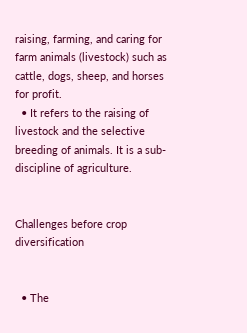raising, farming, and caring for farm animals (livestock) such as cattle, dogs, sheep, and horses for profit.
  • It refers to the raising of livestock and the selective breeding of animals. It is a sub-discipline of agriculture.


Challenges before crop diversification


  • The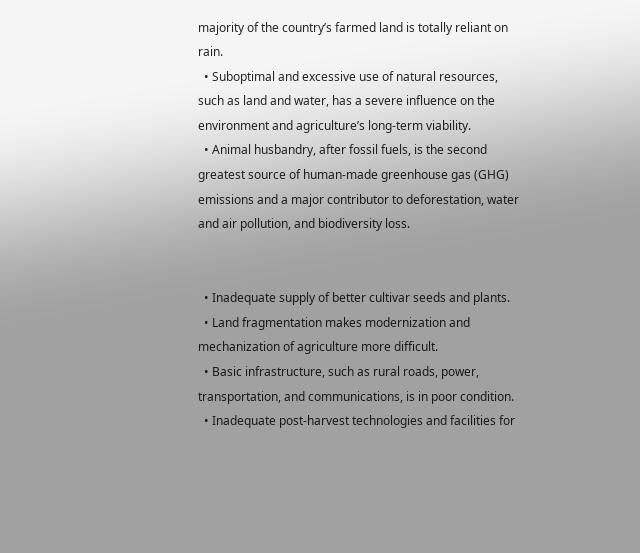majority of the country’s farmed land is totally reliant on rain.
  • Suboptimal and excessive use of natural resources, such as land and water, has a severe influence on the environment and agriculture’s long-term viability.
  • Animal husbandry, after fossil fuels, is the second greatest source of human-made greenhouse gas (GHG) emissions and a major contributor to deforestation, water and air pollution, and biodiversity loss.


  • Inadequate supply of better cultivar seeds and plants.
  • Land fragmentation makes modernization and mechanization of agriculture more difficult.
  • Basic infrastructure, such as rural roads, power, transportation, and communications, is in poor condition.
  • Inadequate post-harvest technologies and facilities for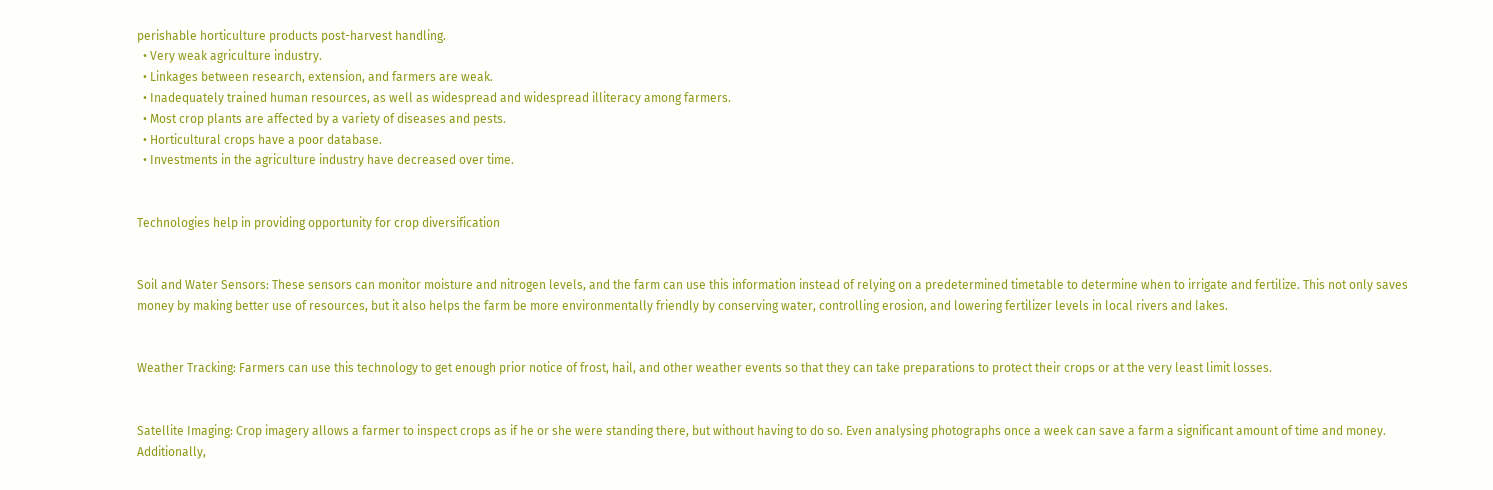perishable horticulture products post-harvest handling.
  • Very weak agriculture industry.
  • Linkages between research, extension, and farmers are weak.
  • Inadequately trained human resources, as well as widespread and widespread illiteracy among farmers.
  • Most crop plants are affected by a variety of diseases and pests.
  • Horticultural crops have a poor database.
  • Investments in the agriculture industry have decreased over time.


Technologies help in providing opportunity for crop diversification


Soil and Water Sensors: These sensors can monitor moisture and nitrogen levels, and the farm can use this information instead of relying on a predetermined timetable to determine when to irrigate and fertilize. This not only saves money by making better use of resources, but it also helps the farm be more environmentally friendly by conserving water, controlling erosion, and lowering fertilizer levels in local rivers and lakes.


Weather Tracking: Farmers can use this technology to get enough prior notice of frost, hail, and other weather events so that they can take preparations to protect their crops or at the very least limit losses.


Satellite Imaging: Crop imagery allows a farmer to inspect crops as if he or she were standing there, but without having to do so. Even analysing photographs once a week can save a farm a significant amount of time and money. Additionally,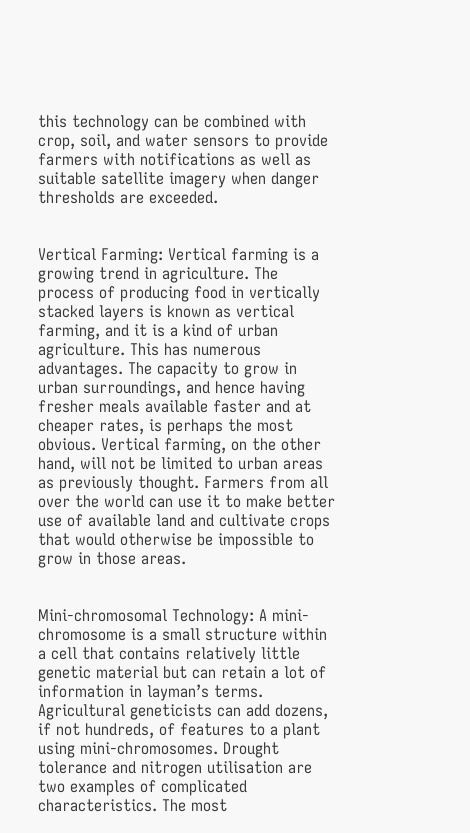this technology can be combined with crop, soil, and water sensors to provide farmers with notifications as well as suitable satellite imagery when danger thresholds are exceeded.


Vertical Farming: Vertical farming is a growing trend in agriculture. The process of producing food in vertically stacked layers is known as vertical farming, and it is a kind of urban agriculture. This has numerous advantages. The capacity to grow in urban surroundings, and hence having fresher meals available faster and at cheaper rates, is perhaps the most obvious. Vertical farming, on the other hand, will not be limited to urban areas as previously thought. Farmers from all over the world can use it to make better use of available land and cultivate crops that would otherwise be impossible to grow in those areas.


Mini-chromosomal Technology: A mini-chromosome is a small structure within a cell that contains relatively little genetic material but can retain a lot of information in layman’s terms. Agricultural geneticists can add dozens, if not hundreds, of features to a plant using mini-chromosomes. Drought tolerance and nitrogen utilisation are two examples of complicated characteristics. The most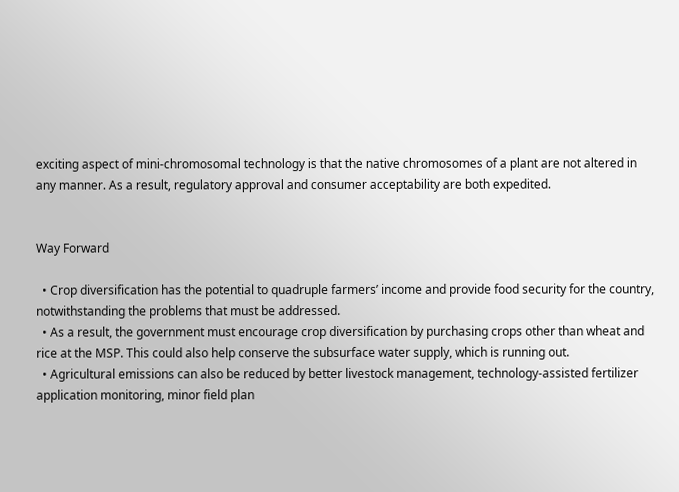exciting aspect of mini-chromosomal technology is that the native chromosomes of a plant are not altered in any manner. As a result, regulatory approval and consumer acceptability are both expedited.


Way Forward

  • Crop diversification has the potential to quadruple farmers’ income and provide food security for the country, notwithstanding the problems that must be addressed.
  • As a result, the government must encourage crop diversification by purchasing crops other than wheat and rice at the MSP. This could also help conserve the subsurface water supply, which is running out.
  • Agricultural emissions can also be reduced by better livestock management, technology-assisted fertilizer application monitoring, minor field plan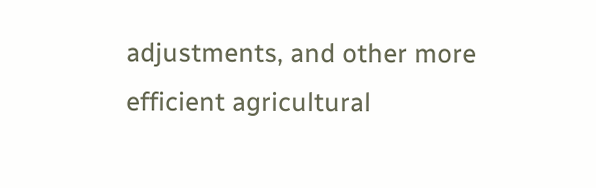adjustments, and other more efficient agricultural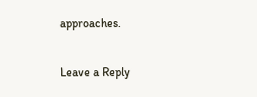approaches.

Leave a Reply